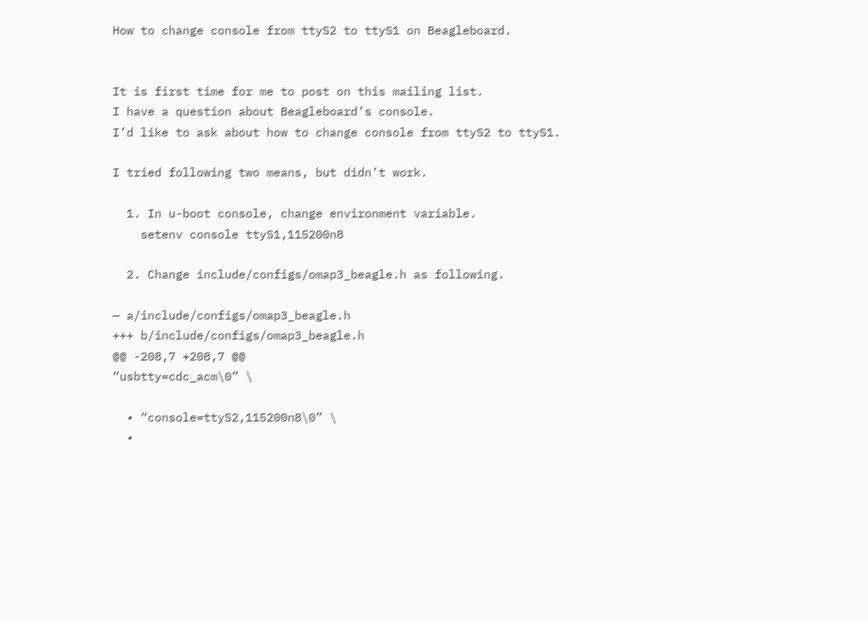How to change console from ttyS2 to ttyS1 on Beagleboard.


It is first time for me to post on this mailing list.
I have a question about Beagleboard’s console.
I’d like to ask about how to change console from ttyS2 to ttyS1.

I tried following two means, but didn’t work.

  1. In u-boot console, change environment variable.
    setenv console ttyS1,115200n8

  2. Change include/configs/omap3_beagle.h as following.

— a/include/configs/omap3_beagle.h
+++ b/include/configs/omap3_beagle.h
@@ -208,7 +208,7 @@
“usbtty=cdc_acm\0” \

  • “console=ttyS2,115200n8\0” \
  •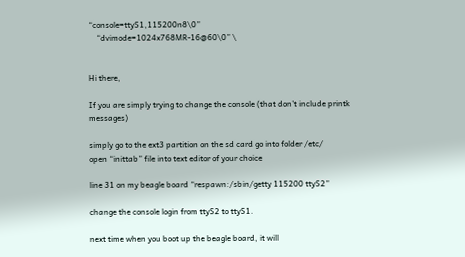“console=ttyS1,115200n8\0”
    “dvimode=1024x768MR-16@60\0” \


Hi there,

If you are simply trying to change the console (that don’t include printk messages)

simply go to the ext3 partition on the sd card go into folder /etc/
open “inittab” file into text editor of your choice

line 31 on my beagle board “respawn:/sbin/getty 115200 ttyS2”

change the console login from ttyS2 to ttyS1.

next time when you boot up the beagle board, it will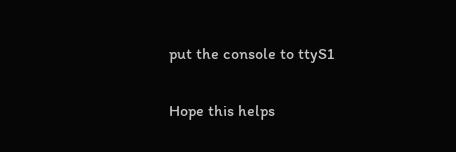put the console to ttyS1

Hope this helps